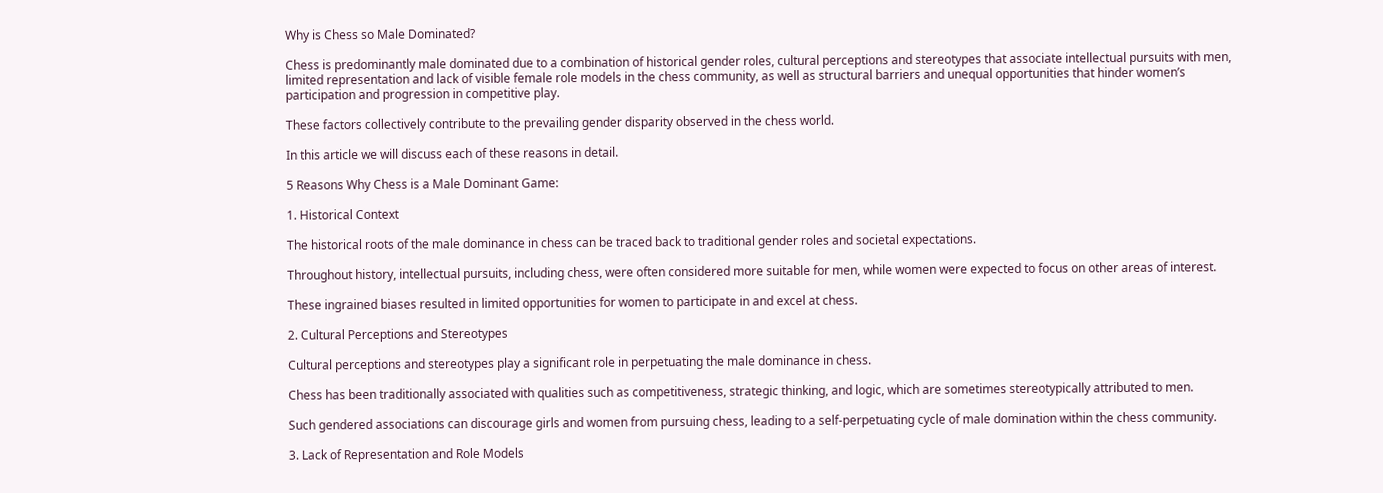Why is Chess so Male Dominated?

Chess is predominantly male dominated due to a combination of historical gender roles, cultural perceptions and stereotypes that associate intellectual pursuits with men, limited representation and lack of visible female role models in the chess community, as well as structural barriers and unequal opportunities that hinder women’s participation and progression in competitive play.

These factors collectively contribute to the prevailing gender disparity observed in the chess world.

In this article we will discuss each of these reasons in detail.

5 Reasons Why Chess is a Male Dominant Game:

1. Historical Context

The historical roots of the male dominance in chess can be traced back to traditional gender roles and societal expectations.

Throughout history, intellectual pursuits, including chess, were often considered more suitable for men, while women were expected to focus on other areas of interest.

These ingrained biases resulted in limited opportunities for women to participate in and excel at chess.

2. Cultural Perceptions and Stereotypes

Cultural perceptions and stereotypes play a significant role in perpetuating the male dominance in chess.

Chess has been traditionally associated with qualities such as competitiveness, strategic thinking, and logic, which are sometimes stereotypically attributed to men.

Such gendered associations can discourage girls and women from pursuing chess, leading to a self-perpetuating cycle of male domination within the chess community.

3. Lack of Representation and Role Models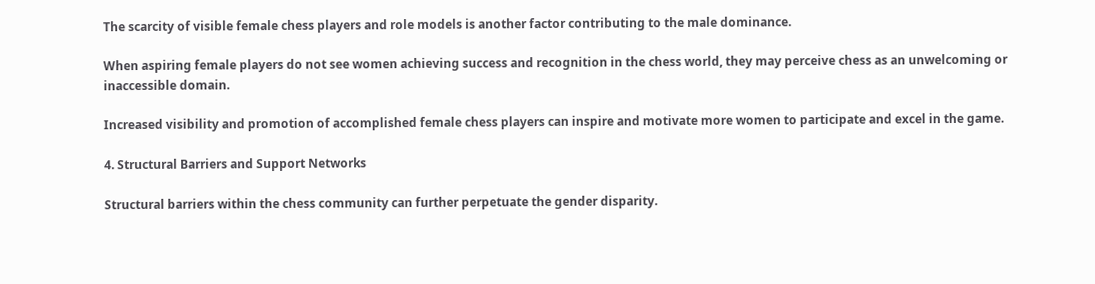The scarcity of visible female chess players and role models is another factor contributing to the male dominance.

When aspiring female players do not see women achieving success and recognition in the chess world, they may perceive chess as an unwelcoming or inaccessible domain.

Increased visibility and promotion of accomplished female chess players can inspire and motivate more women to participate and excel in the game.

4. Structural Barriers and Support Networks

Structural barriers within the chess community can further perpetuate the gender disparity.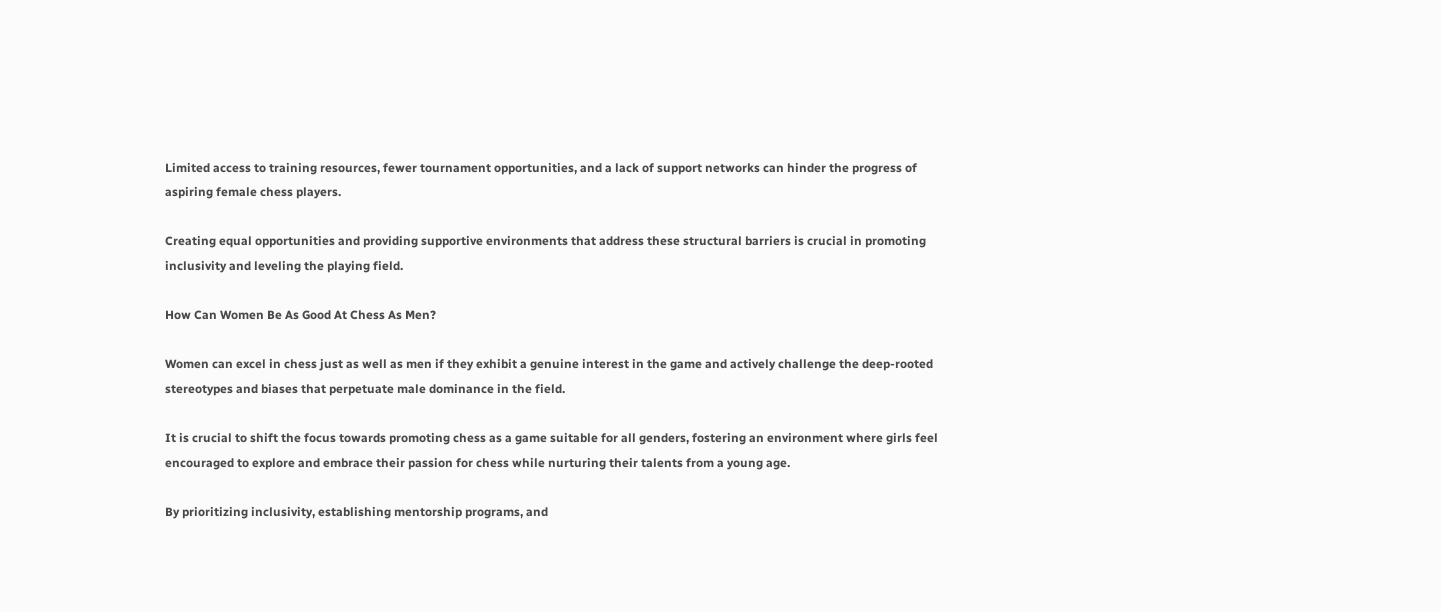Limited access to training resources, fewer tournament opportunities, and a lack of support networks can hinder the progress of aspiring female chess players.

Creating equal opportunities and providing supportive environments that address these structural barriers is crucial in promoting inclusivity and leveling the playing field.

How Can Women Be As Good At Chess As Men?

Women can excel in chess just as well as men if they exhibit a genuine interest in the game and actively challenge the deep-rooted stereotypes and biases that perpetuate male dominance in the field.

It is crucial to shift the focus towards promoting chess as a game suitable for all genders, fostering an environment where girls feel encouraged to explore and embrace their passion for chess while nurturing their talents from a young age.

By prioritizing inclusivity, establishing mentorship programs, and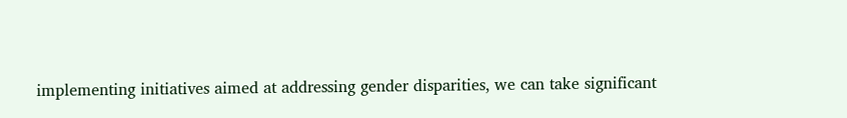implementing initiatives aimed at addressing gender disparities, we can take significant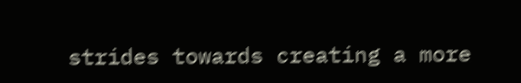strides towards creating a more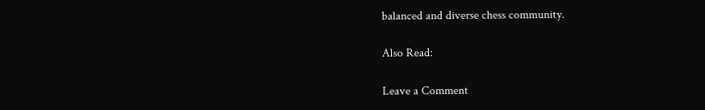balanced and diverse chess community.

Also Read:

Leave a Comment